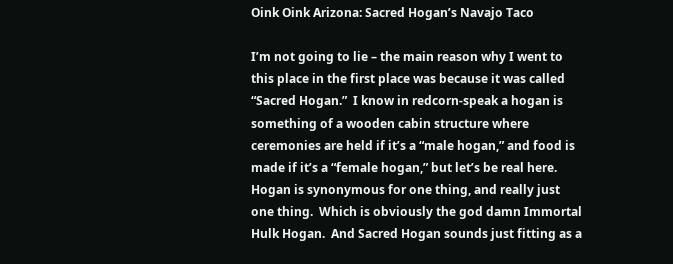Oink Oink Arizona: Sacred Hogan’s Navajo Taco

I’m not going to lie – the main reason why I went to this place in the first place was because it was called “Sacred Hogan.”  I know in redcorn-speak a hogan is something of a wooden cabin structure where ceremonies are held if it’s a “male hogan,” and food is made if it’s a “female hogan,” but let’s be real here.  Hogan is synonymous for one thing, and really just one thing.  Which is obviously the god damn Immortal Hulk Hogan.  And Sacred Hogan sounds just fitting as a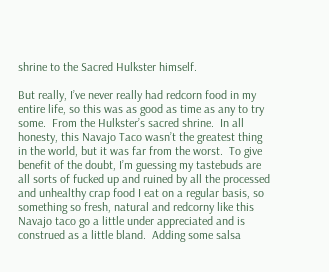shrine to the Sacred Hulkster himself.

But really, I’ve never really had redcorn food in my entire life, so this was as good as time as any to try some.  From the Hulkster’s sacred shrine.  In all honesty, this Navajo Taco wasn’t the greatest thing in the world, but it was far from the worst.  To give benefit of the doubt, I’m guessing my tastebuds are all sorts of fucked up and ruined by all the processed and unhealthy crap food I eat on a regular basis, so something so fresh, natural and redcorny like this Navajo taco go a little under appreciated and is construed as a little bland.  Adding some salsa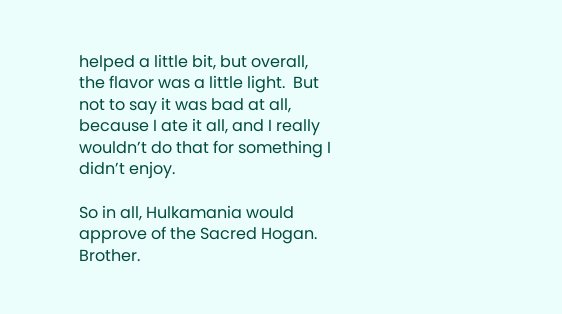helped a little bit, but overall, the flavor was a little light.  But not to say it was bad at all, because I ate it all, and I really wouldn’t do that for something I didn’t enjoy.

So in all, Hulkamania would approve of the Sacred Hogan.  Brother.